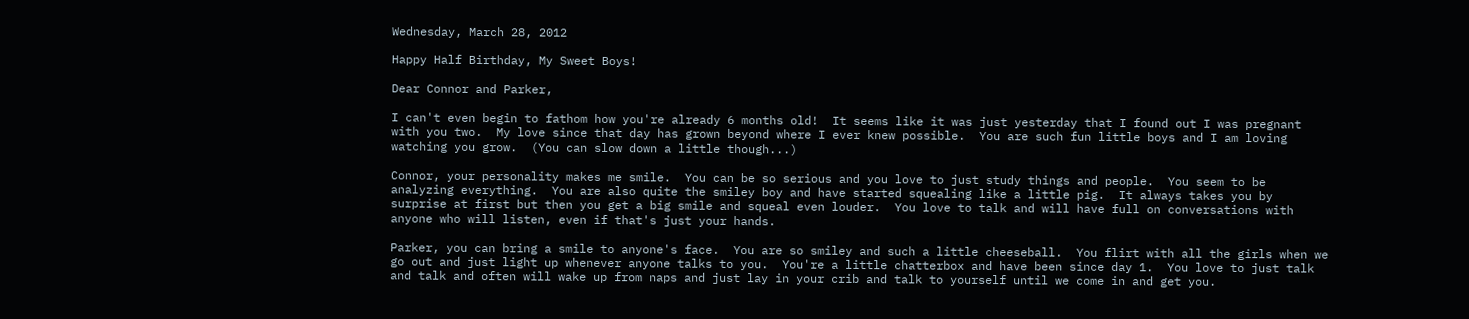Wednesday, March 28, 2012

Happy Half Birthday, My Sweet Boys!

Dear Connor and Parker,

I can't even begin to fathom how you're already 6 months old!  It seems like it was just yesterday that I found out I was pregnant with you two.  My love since that day has grown beyond where I ever knew possible.  You are such fun little boys and I am loving watching you grow.  (You can slow down a little though...)

Connor, your personality makes me smile.  You can be so serious and you love to just study things and people.  You seem to be analyzing everything.  You are also quite the smiley boy and have started squealing like a little pig.  It always takes you by surprise at first but then you get a big smile and squeal even louder.  You love to talk and will have full on conversations with anyone who will listen, even if that's just your hands.

Parker, you can bring a smile to anyone's face.  You are so smiley and such a little cheeseball.  You flirt with all the girls when we go out and just light up whenever anyone talks to you.  You're a little chatterbox and have been since day 1.  You love to just talk and talk and often will wake up from naps and just lay in your crib and talk to yourself until we come in and get you.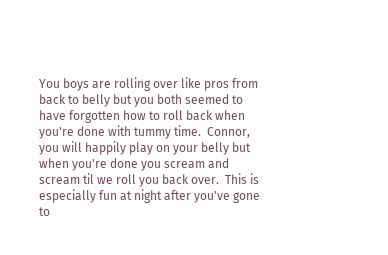You boys are rolling over like pros from back to belly but you both seemed to have forgotten how to roll back when you're done with tummy time.  Connor, you will happily play on your belly but when you're done you scream and scream til we roll you back over.  This is especially fun at night after you've gone to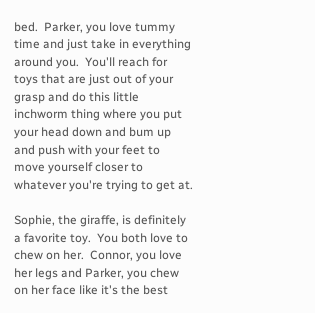bed.  Parker, you love tummy time and just take in everything around you.  You'll reach for toys that are just out of your grasp and do this little inchworm thing where you put your head down and bum up and push with your feet to move yourself closer to whatever you're trying to get at.

Sophie, the giraffe, is definitely a favorite toy.  You both love to chew on her.  Connor, you love her legs and Parker, you chew on her face like it's the best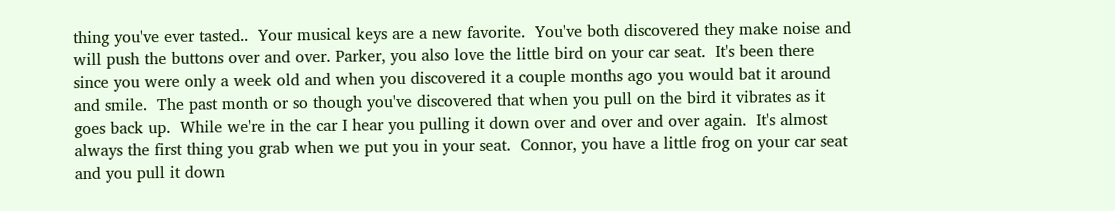thing you've ever tasted..  Your musical keys are a new favorite.  You've both discovered they make noise and will push the buttons over and over. Parker, you also love the little bird on your car seat.  It's been there since you were only a week old and when you discovered it a couple months ago you would bat it around and smile.  The past month or so though you've discovered that when you pull on the bird it vibrates as it goes back up.  While we're in the car I hear you pulling it down over and over and over again.  It's almost always the first thing you grab when we put you in your seat.  Connor, you have a little frog on your car seat and you pull it down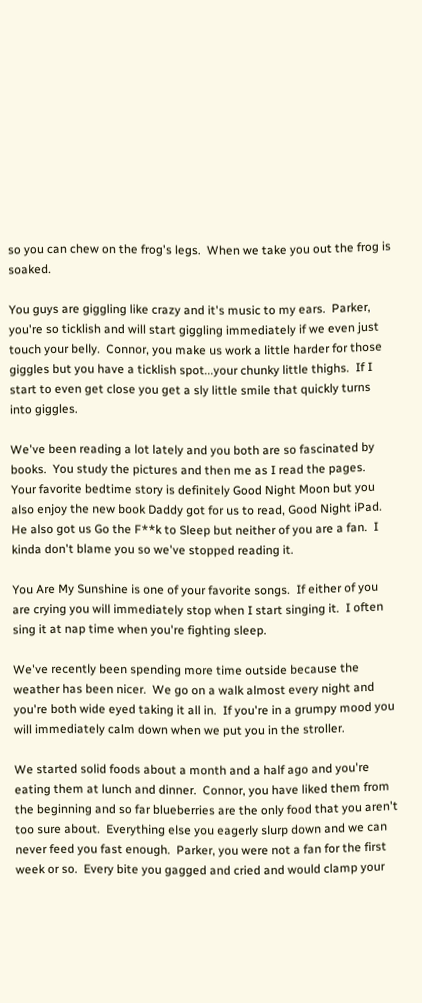so you can chew on the frog's legs.  When we take you out the frog is soaked.

You guys are giggling like crazy and it's music to my ears.  Parker, you're so ticklish and will start giggling immediately if we even just touch your belly.  Connor, you make us work a little harder for those giggles but you have a ticklish spot...your chunky little thighs.  If I start to even get close you get a sly little smile that quickly turns into giggles.

We've been reading a lot lately and you both are so fascinated by books.  You study the pictures and then me as I read the pages.  Your favorite bedtime story is definitely Good Night Moon but you also enjoy the new book Daddy got for us to read, Good Night iPad.  He also got us Go the F**k to Sleep but neither of you are a fan.  I kinda don't blame you so we've stopped reading it.

You Are My Sunshine is one of your favorite songs.  If either of you are crying you will immediately stop when I start singing it.  I often sing it at nap time when you're fighting sleep.

We've recently been spending more time outside because the weather has been nicer.  We go on a walk almost every night and you're both wide eyed taking it all in.  If you're in a grumpy mood you will immediately calm down when we put you in the stroller.

We started solid foods about a month and a half ago and you're eating them at lunch and dinner.  Connor, you have liked them from the beginning and so far blueberries are the only food that you aren't too sure about.  Everything else you eagerly slurp down and we can never feed you fast enough.  Parker, you were not a fan for the first week or so.  Every bite you gagged and cried and would clamp your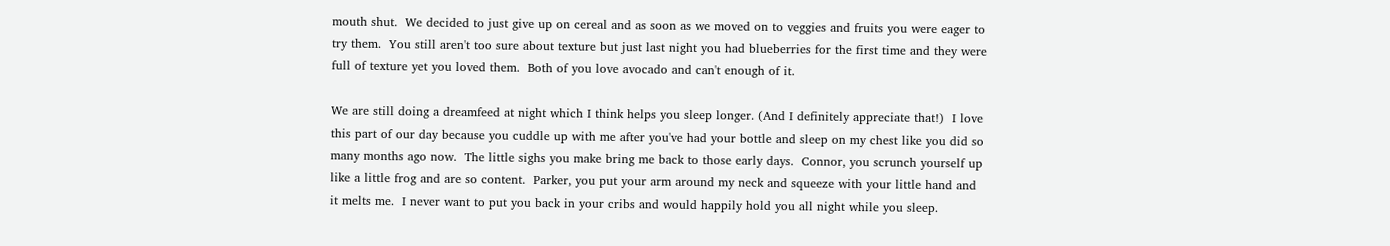mouth shut.  We decided to just give up on cereal and as soon as we moved on to veggies and fruits you were eager to try them.  You still aren't too sure about texture but just last night you had blueberries for the first time and they were full of texture yet you loved them.  Both of you love avocado and can't enough of it.

We are still doing a dreamfeed at night which I think helps you sleep longer. (And I definitely appreciate that!)  I love this part of our day because you cuddle up with me after you've had your bottle and sleep on my chest like you did so many months ago now.  The little sighs you make bring me back to those early days.  Connor, you scrunch yourself up like a little frog and are so content.  Parker, you put your arm around my neck and squeeze with your little hand and it melts me.  I never want to put you back in your cribs and would happily hold you all night while you sleep.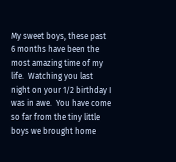My sweet boys, these past 6 months have been the most amazing time of my life.  Watching you last night on your 1/2 birthday I was in awe.  You have come so far from the tiny little boys we brought home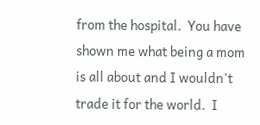from the hospital.  You have shown me what being a mom is all about and I wouldn't trade it for the world.  I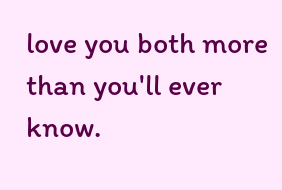love you both more than you'll ever know.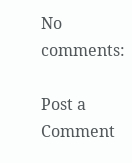No comments:

Post a Comment